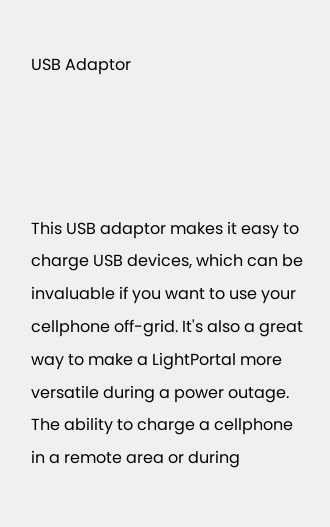USB Adaptor




This USB adaptor makes it easy to charge USB devices, which can be invaluable if you want to use your cellphone off-grid. It's also a great way to make a LightPortal more versatile during a power outage. The ability to charge a cellphone in a remote area or during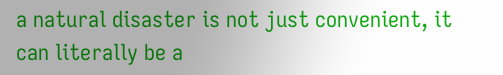a natural disaster is not just convenient, it can literally be a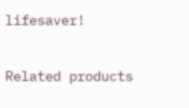lifesaver!

Related products